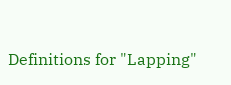Definitions for "Lapping"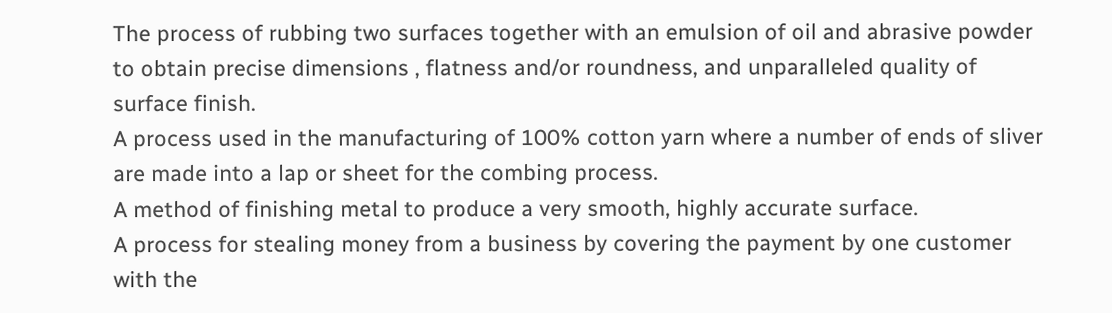The process of rubbing two surfaces together with an emulsion of oil and abrasive powder to obtain precise dimensions , flatness and/or roundness, and unparalleled quality of surface finish.
A process used in the manufacturing of 100% cotton yarn where a number of ends of sliver are made into a lap or sheet for the combing process.
A method of finishing metal to produce a very smooth, highly accurate surface.
A process for stealing money from a business by covering the payment by one customer with the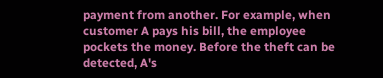payment from another. For example, when customer A pays his bill, the employee pockets the money. Before the theft can be detected, A's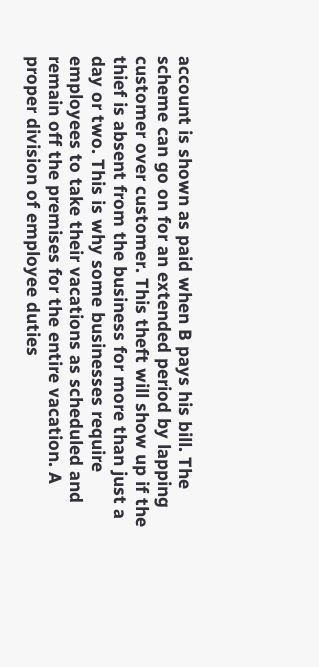account is shown as paid when B pays his bill. The scheme can go on for an extended period by lapping customer over customer. This theft will show up if the thief is absent from the business for more than just a day or two. This is why some businesses require employees to take their vacations as scheduled and remain off the premises for the entire vacation. A proper division of employee duties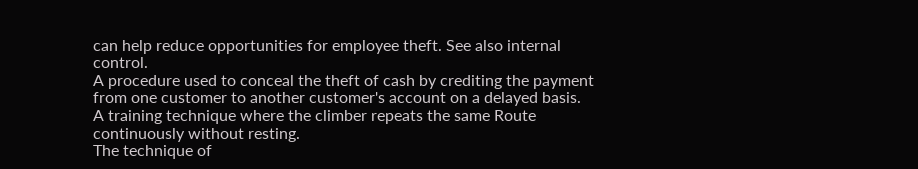can help reduce opportunities for employee theft. See also internal control.
A procedure used to conceal the theft of cash by crediting the payment from one customer to another customer's account on a delayed basis.
A training technique where the climber repeats the same Route continuously without resting.
The technique of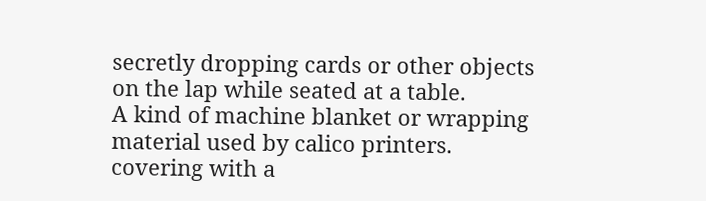secretly dropping cards or other objects on the lap while seated at a table.
A kind of machine blanket or wrapping material used by calico printers.
covering with a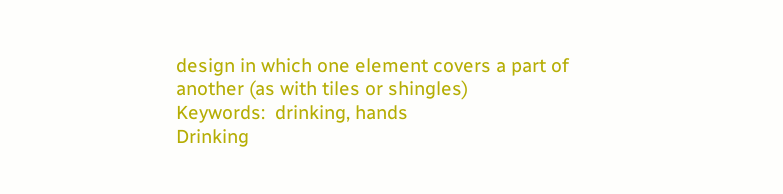design in which one element covers a part of another (as with tiles or shingles)
Keywords:  drinking, hands
Drinking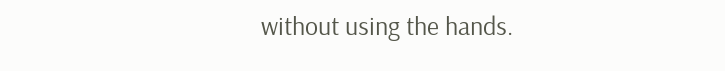without using the hands.